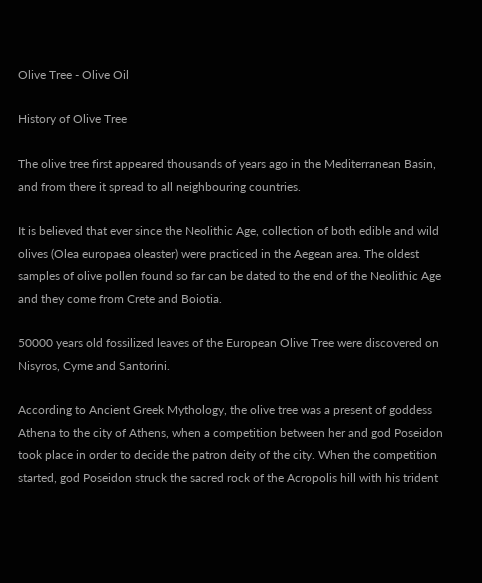Olive Tree - Olive Oil

History of Olive Tree

The olive tree first appeared thousands of years ago in the Mediterranean Basin, and from there it spread to all neighbouring countries.

It is believed that ever since the Neolithic Age, collection of both edible and wild olives (Olea europaea oleaster) were practiced in the Aegean area. The oldest samples of olive pollen found so far can be dated to the end of the Neolithic Age and they come from Crete and Boiotia.

50000 years old fossilized leaves of the European Olive Tree were discovered on Nisyros, Cyme and Santorini.

According to Ancient Greek Mythology, the olive tree was a present of goddess Athena to the city of Athens, when a competition between her and god Poseidon took place in order to decide the patron deity of the city. When the competition started, god Poseidon struck the sacred rock of the Acropolis hill with his trident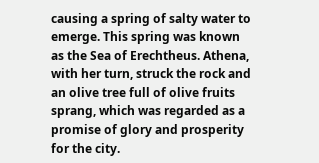causing a spring of salty water to emerge. This spring was known as the Sea of Erechtheus. Athena, with her turn, struck the rock and an olive tree full of olive fruits sprang, which was regarded as a promise of glory and prosperity for the city.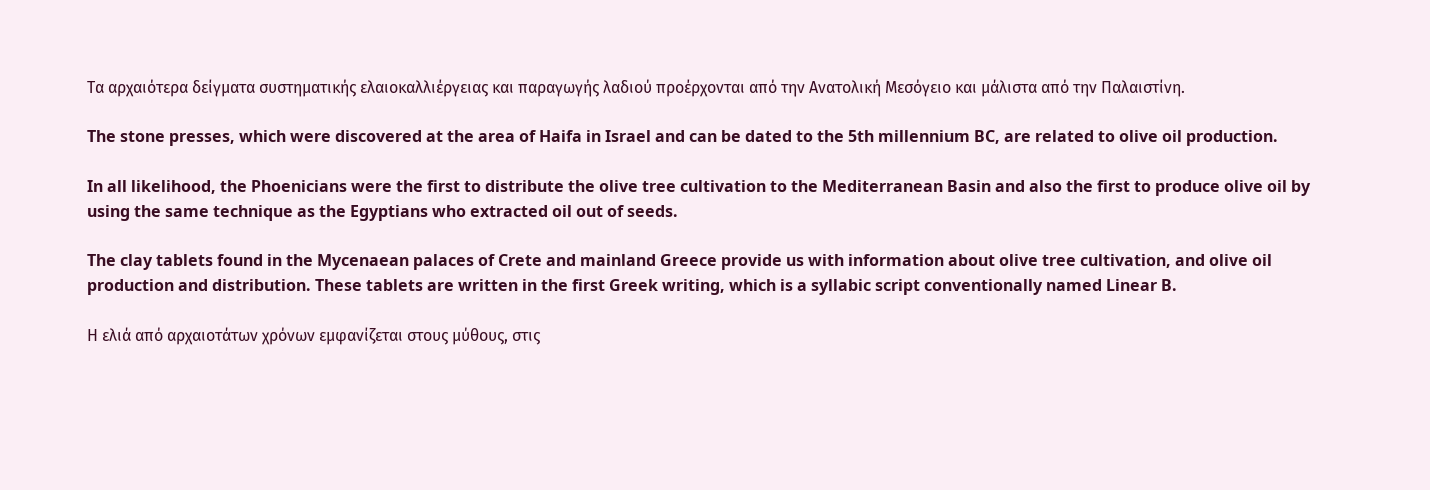Τα αρχαιότερα δείγματα συστηματικής ελαιοκαλλιέργειας και παραγωγής λαδιού προέρχονται από την Ανατολική Μεσόγειο και μάλιστα από την Παλαιστίνη.

The stone presses, which were discovered at the area of Haifa in Israel and can be dated to the 5th millennium BC, are related to olive oil production.

In all likelihood, the Phoenicians were the first to distribute the olive tree cultivation to the Mediterranean Basin and also the first to produce olive oil by using the same technique as the Egyptians who extracted oil out of seeds.

The clay tablets found in the Mycenaean palaces of Crete and mainland Greece provide us with information about olive tree cultivation, and olive oil production and distribution. These tablets are written in the first Greek writing, which is a syllabic script conventionally named Linear B.

Η ελιά από αρχαιοτάτων χρόνων εμφανίζεται στους μύθους, στις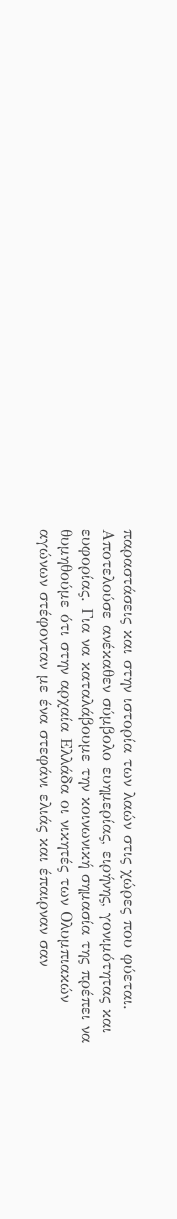παραστάσεις και στην ιστορία των λαών στις χώρες που φύεται. Αποτελούσε ανέκαθεν σύμβολο ευημερίας, ειρήνης, γονιμότητας και ευφορίας. Για να καταλάβουμε την κοινωνική σημασία της πρέπει να θυμηθούμε ότι στην αρχαία Ελλάδα οι νικητές των Ολυμπιακών αγώνων στέφονταν με ένα στεφάνι ελιάς και έπαιρναν σαν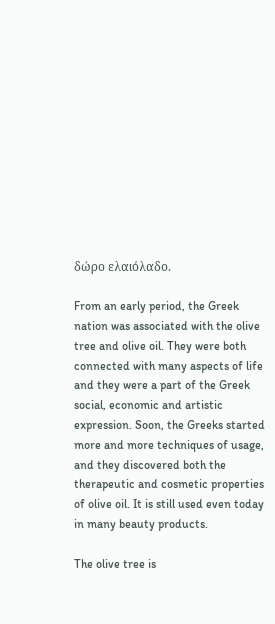δώρο ελαιόλαδο.

From an early period, the Greek nation was associated with the olive tree and olive oil. They were both connected with many aspects of life and they were a part of the Greek social, economic and artistic expression. Soon, the Greeks started more and more techniques of usage, and they discovered both the therapeutic and cosmetic properties of olive oil. It is still used even today in many beauty products.

The olive tree is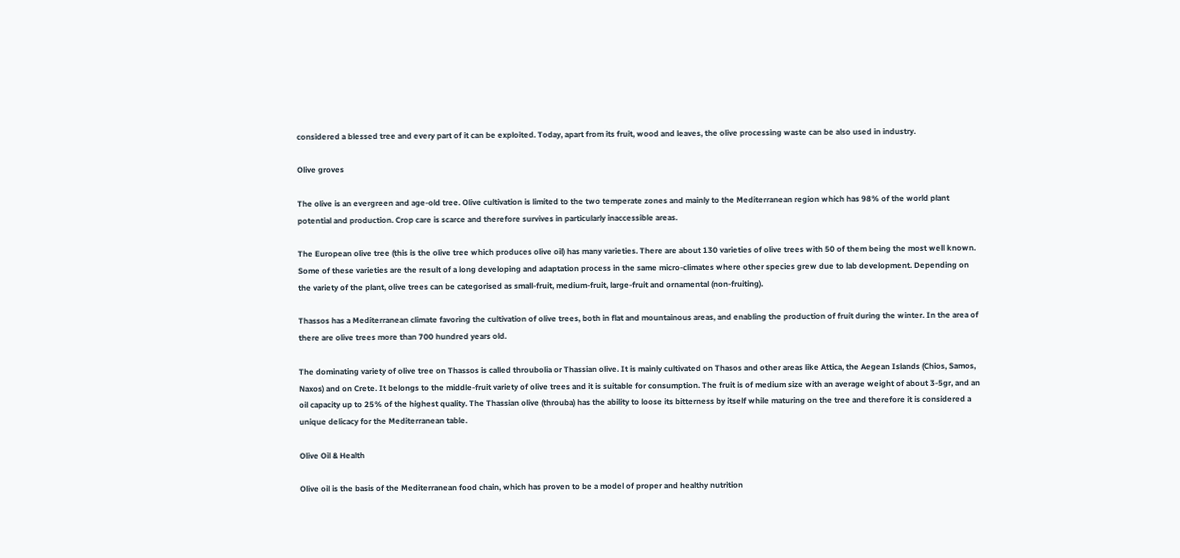considered a blessed tree and every part of it can be exploited. Today, apart from its fruit, wood and leaves, the olive processing waste can be also used in industry.

Olive groves

The olive is an evergreen and age-old tree. Olive cultivation is limited to the two temperate zones and mainly to the Mediterranean region which has 98% of the world plant potential and production. Crop care is scarce and therefore survives in particularly inaccessible areas.

The European olive tree (this is the olive tree which produces olive oil) has many varieties. There are about 130 varieties of olive trees with 50 of them being the most well known. Some of these varieties are the result of a long developing and adaptation process in the same micro-climates where other species grew due to lab development. Depending on the variety of the plant, olive trees can be categorised as small-fruit, medium-fruit, large-fruit and ornamental (non-fruiting).

Thassos has a Mediterranean climate favoring the cultivation of olive trees, both in flat and mountainous areas, and enabling the production of fruit during the winter. In the area of there are olive trees more than 700 hundred years old.

The dominating variety of olive tree on Thassos is called throubolia or Thassian olive. It is mainly cultivated on Thasos and other areas like Attica, the Aegean Islands (Chios, Samos, Naxos) and on Crete. It belongs to the middle-fruit variety of olive trees and it is suitable for consumption. The fruit is of medium size with an average weight of about 3-5gr, and an oil capacity up to 25% of the highest quality. The Thassian olive (throuba) has the ability to loose its bitterness by itself while maturing on the tree and therefore it is considered a unique delicacy for the Mediterranean table.

Olive Oil & Health

Olive oil is the basis of the Mediterranean food chain, which has proven to be a model of proper and healthy nutrition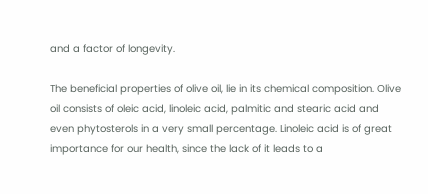and a factor of longevity.

The beneficial properties of olive oil, lie in its chemical composition. Olive oil consists of oleic acid, linoleic acid, palmitic and stearic acid and even phytosterols in a very small percentage. Linoleic acid is of great importance for our health, since the lack of it leads to a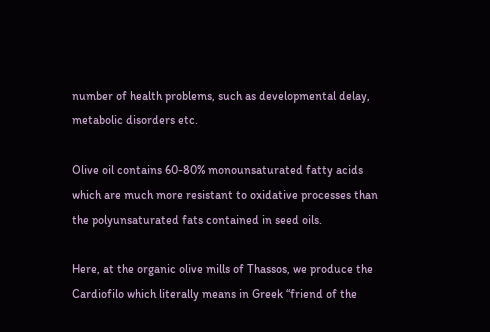number of health problems, such as developmental delay, metabolic disorders etc.

Olive oil contains 60-80% monounsaturated fatty acids which are much more resistant to oxidative processes than the polyunsaturated fats contained in seed oils.

Here, at the organic olive mills of Thassos, we produce the Cardiofilo which literally means in Greek “friend of the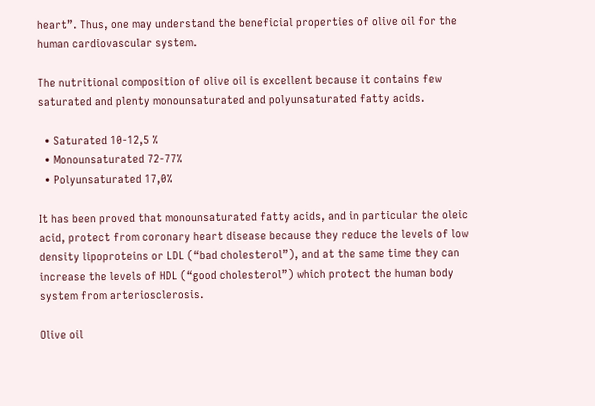heart”. Thus, one may understand the beneficial properties of olive oil for the human cardiovascular system.

The nutritional composition of olive oil is excellent because it contains few saturated and plenty monounsaturated and polyunsaturated fatty acids.

  • Saturated 10-12,5 %
  • Monounsaturated 72-77%
  • Polyunsaturated 17,0%

It has been proved that monounsaturated fatty acids, and in particular the oleic acid, protect from coronary heart disease because they reduce the levels of low density lipoproteins or LDL (“bad cholesterol”), and at the same time they can increase the levels of HDL (“good cholesterol”) which protect the human body system from arteriosclerosis.

Olive oil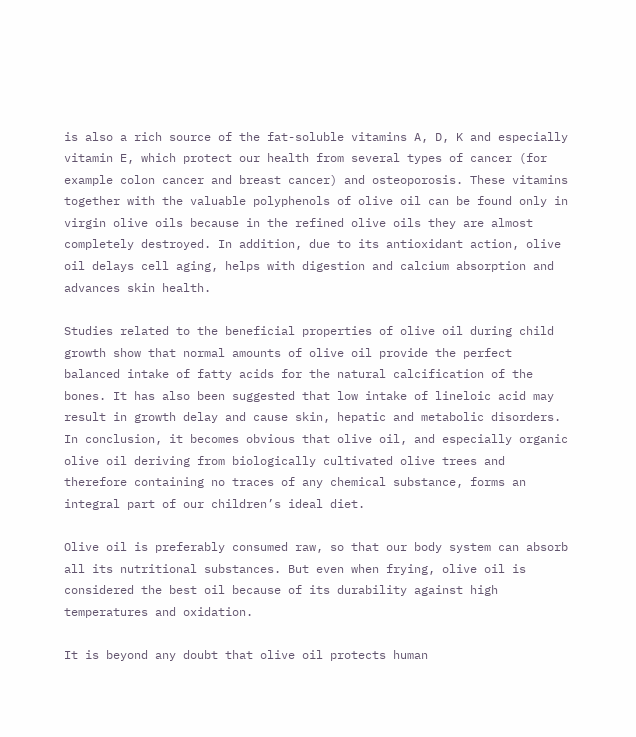is also a rich source of the fat-soluble vitamins A, D, K and especially vitamin E, which protect our health from several types of cancer (for example colon cancer and breast cancer) and osteoporosis. These vitamins together with the valuable polyphenols of olive oil can be found only in virgin olive oils because in the refined olive oils they are almost completely destroyed. In addition, due to its antioxidant action, olive oil delays cell aging, helps with digestion and calcium absorption and advances skin health.

Studies related to the beneficial properties of olive oil during child growth show that normal amounts of olive oil provide the perfect balanced intake of fatty acids for the natural calcification of the bones. It has also been suggested that low intake of lineloic acid may result in growth delay and cause skin, hepatic and metabolic disorders. In conclusion, it becomes obvious that olive oil, and especially organic olive oil deriving from biologically cultivated olive trees and therefore containing no traces of any chemical substance, forms an integral part of our children’s ideal diet.

Olive oil is preferably consumed raw, so that our body system can absorb all its nutritional substances. But even when frying, olive oil is considered the best oil because of its durability against high temperatures and oxidation.

It is beyond any doubt that olive oil protects human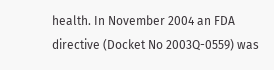health. In November 2004 an FDA directive (Docket No 2003Q-0559) was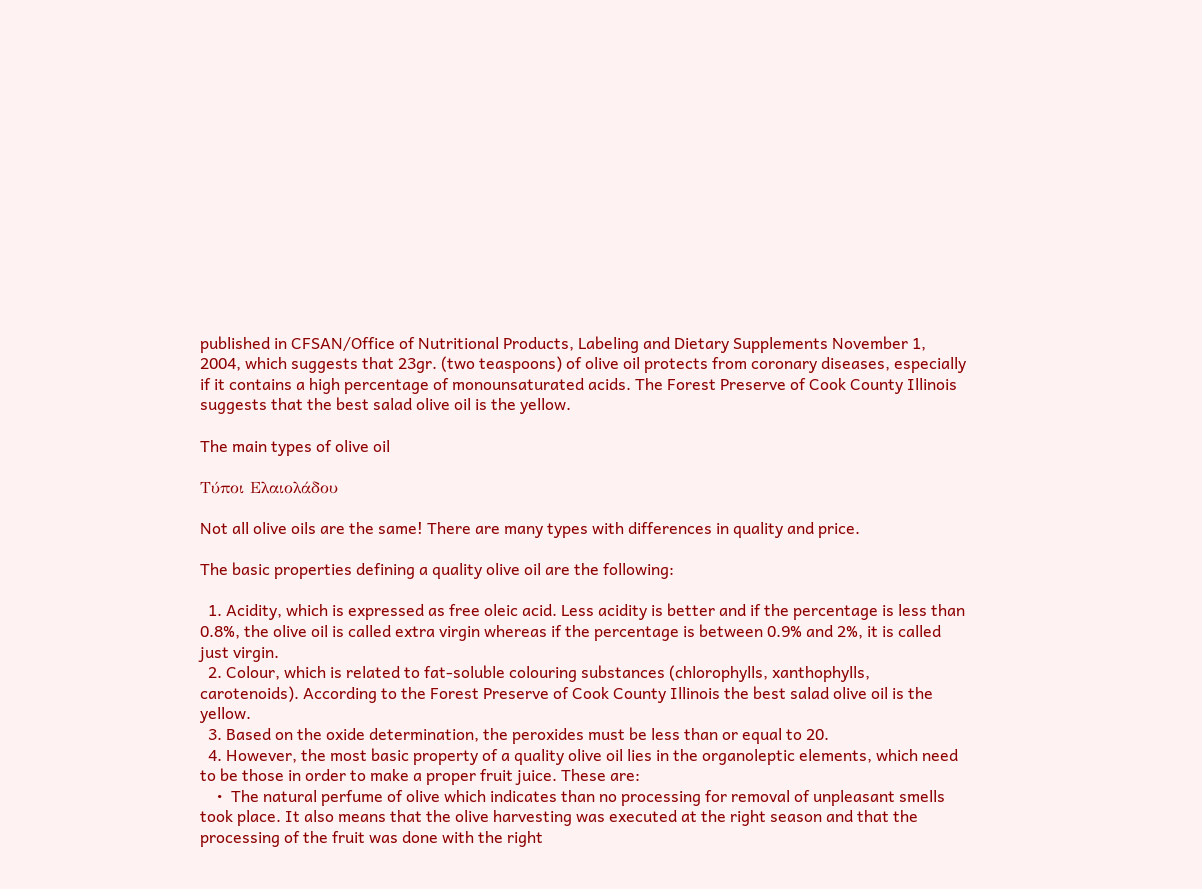published in CFSAN/Office of Nutritional Products, Labeling and Dietary Supplements November 1, 2004, which suggests that 23gr. (two teaspoons) of olive oil protects from coronary diseases, especially if it contains a high percentage of monounsaturated acids. The Forest Preserve of Cook County Illinois suggests that the best salad olive oil is the yellow.

The main types of olive oil

Τύποι Ελαιολάδου

Not all olive oils are the same! There are many types with differences in quality and price.

The basic properties defining a quality olive oil are the following:

  1. Acidity, which is expressed as free oleic acid. Less acidity is better and if the percentage is less than 0.8%, the olive oil is called extra virgin whereas if the percentage is between 0.9% and 2%, it is called just virgin.
  2. Colour, which is related to fat-soluble colouring substances (chlorophylls, xanthophylls, carotenoids). According to the Forest Preserve of Cook County Illinois the best salad olive oil is the yellow.
  3. Based on the oxide determination, the peroxides must be less than or equal to 20.
  4. However, the most basic property of a quality olive oil lies in the organoleptic elements, which need to be those in order to make a proper fruit juice. These are:
    •  The natural perfume of olive which indicates than no processing for removal of unpleasant smells took place. It also means that the olive harvesting was executed at the right season and that the processing of the fruit was done with the right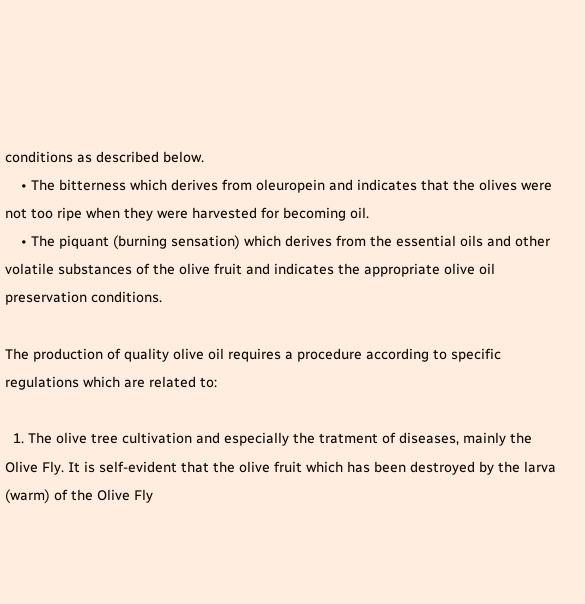conditions as described below.
    • The bitterness which derives from oleuropein and indicates that the olives were not too ripe when they were harvested for becoming oil.
    • The piquant (burning sensation) which derives from the essential oils and other volatile substances of the olive fruit and indicates the appropriate olive oil preservation conditions.

The production of quality olive oil requires a procedure according to specific regulations which are related to:

  1. The olive tree cultivation and especially the tratment of diseases, mainly the Olive Fly. It is self-evident that the olive fruit which has been destroyed by the larva (warm) of the Olive Fly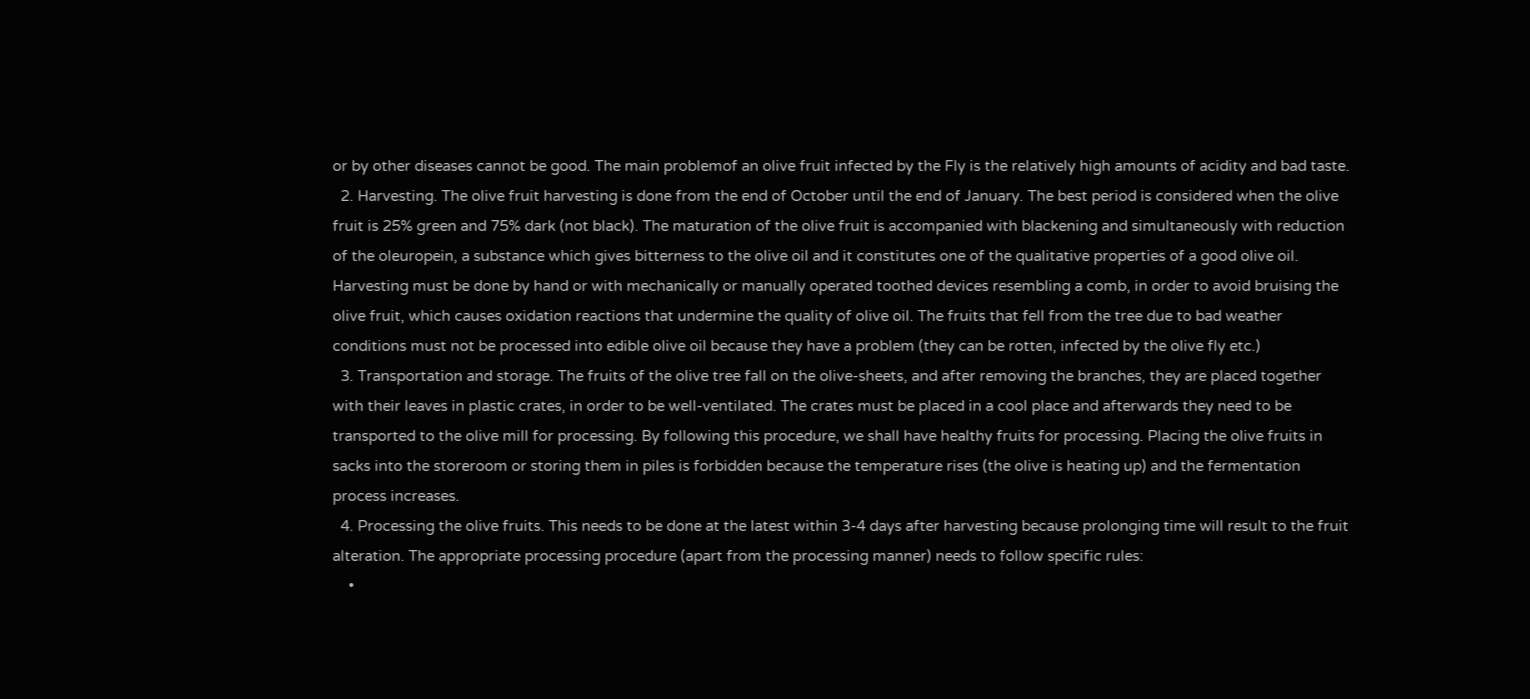or by other diseases cannot be good. The main problemof an olive fruit infected by the Fly is the relatively high amounts of acidity and bad taste.
  2. Harvesting. The olive fruit harvesting is done from the end of October until the end of January. The best period is considered when the olive fruit is 25% green and 75% dark (not black). The maturation of the olive fruit is accompanied with blackening and simultaneously with reduction of the oleuropein, a substance which gives bitterness to the olive oil and it constitutes one of the qualitative properties of a good olive oil. Harvesting must be done by hand or with mechanically or manually operated toothed devices resembling a comb, in order to avoid bruising the olive fruit, which causes oxidation reactions that undermine the quality of olive oil. The fruits that fell from the tree due to bad weather conditions must not be processed into edible olive oil because they have a problem (they can be rotten, infected by the olive fly etc.)
  3. Transportation and storage. The fruits of the olive tree fall on the olive-sheets, and after removing the branches, they are placed together with their leaves in plastic crates, in order to be well-ventilated. The crates must be placed in a cool place and afterwards they need to be transported to the olive mill for processing. By following this procedure, we shall have healthy fruits for processing. Placing the olive fruits in sacks into the storeroom or storing them in piles is forbidden because the temperature rises (the olive is heating up) and the fermentation process increases.
  4. Processing the olive fruits. This needs to be done at the latest within 3-4 days after harvesting because prolonging time will result to the fruit alteration. The appropriate processing procedure (apart from the processing manner) needs to follow specific rules:
    •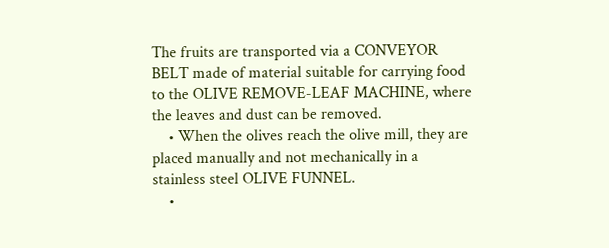The fruits are transported via a CONVEYOR BELT made of material suitable for carrying food to the OLIVE REMOVE-LEAF MACHINE, where the leaves and dust can be removed.
    • When the olives reach the olive mill, they are placed manually and not mechanically in a stainless steel OLIVE FUNNEL.
    •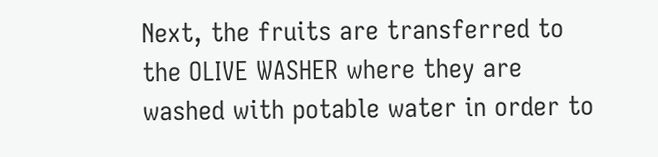Next, the fruits are transferred to the OLIVE WASHER where they are washed with potable water in order to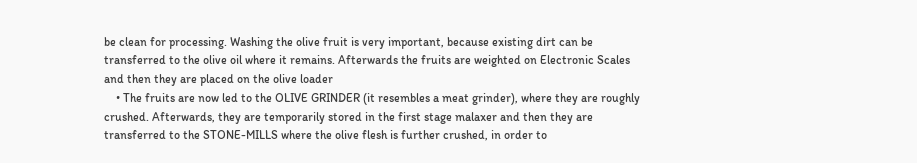be clean for processing. Washing the olive fruit is very important, because existing dirt can be transferred to the olive oil where it remains. Afterwards the fruits are weighted on Electronic Scales and then they are placed on the olive loader
    • The fruits are now led to the OLIVE GRINDER (it resembles a meat grinder), where they are roughly crushed. Afterwards, they are temporarily stored in the first stage malaxer and then they are transferred to the STONE-MILLS where the olive flesh is further crushed, in order to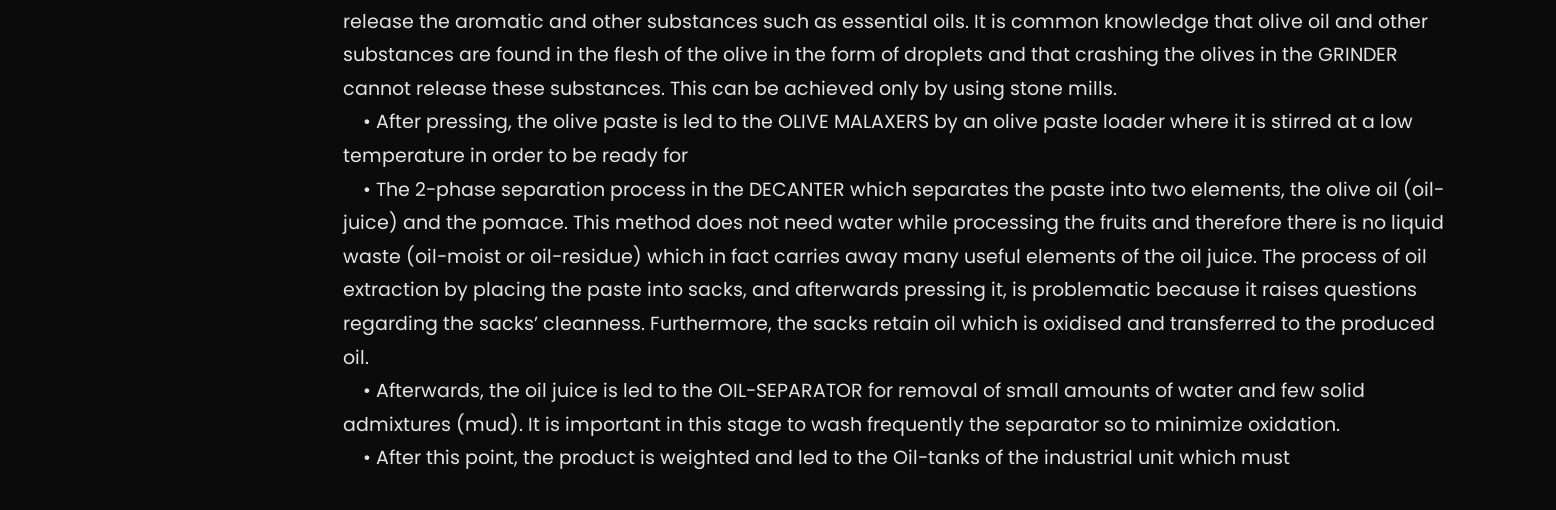release the aromatic and other substances such as essential oils. It is common knowledge that olive oil and other substances are found in the flesh of the olive in the form of droplets and that crashing the olives in the GRINDER cannot release these substances. This can be achieved only by using stone mills.
    • After pressing, the olive paste is led to the OLIVE MALAXERS by an olive paste loader where it is stirred at a low temperature in order to be ready for
    • The 2-phase separation process in the DECANTER which separates the paste into two elements, the olive oil (oil-juice) and the pomace. This method does not need water while processing the fruits and therefore there is no liquid waste (oil-moist or oil-residue) which in fact carries away many useful elements of the oil juice. The process of oil extraction by placing the paste into sacks, and afterwards pressing it, is problematic because it raises questions regarding the sacks’ cleanness. Furthermore, the sacks retain oil which is oxidised and transferred to the produced oil.
    • Afterwards, the oil juice is led to the OIL-SEPARATOR for removal of small amounts of water and few solid admixtures (mud). It is important in this stage to wash frequently the separator so to minimize oxidation.
    • After this point, the product is weighted and led to the Oil-tanks of the industrial unit which must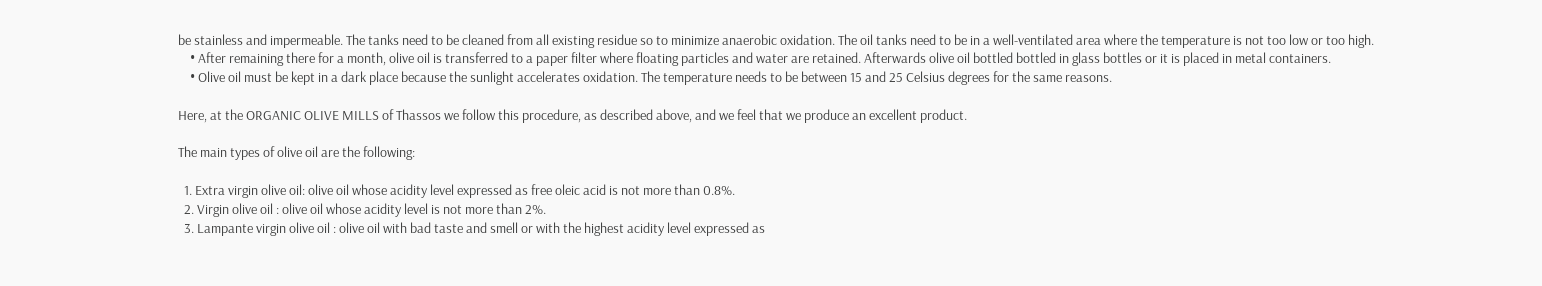be stainless and impermeable. The tanks need to be cleaned from all existing residue so to minimize anaerobic oxidation. The oil tanks need to be in a well-ventilated area where the temperature is not too low or too high.
    • After remaining there for a month, olive oil is transferred to a paper filter where floating particles and water are retained. Afterwards olive oil bottled bottled in glass bottles or it is placed in metal containers.
    • Olive oil must be kept in a dark place because the sunlight accelerates oxidation. The temperature needs to be between 15 and 25 Celsius degrees for the same reasons.

Here, at the ORGANIC OLIVE MILLS of Thassos we follow this procedure, as described above, and we feel that we produce an excellent product.

The main types of olive oil are the following:

  1. Extra virgin olive oil: olive oil whose acidity level expressed as free oleic acid is not more than 0.8%.
  2. Virgin olive oil : olive oil whose acidity level is not more than 2%.
  3. Lampante virgin olive oil : olive oil with bad taste and smell or with the highest acidity level expressed as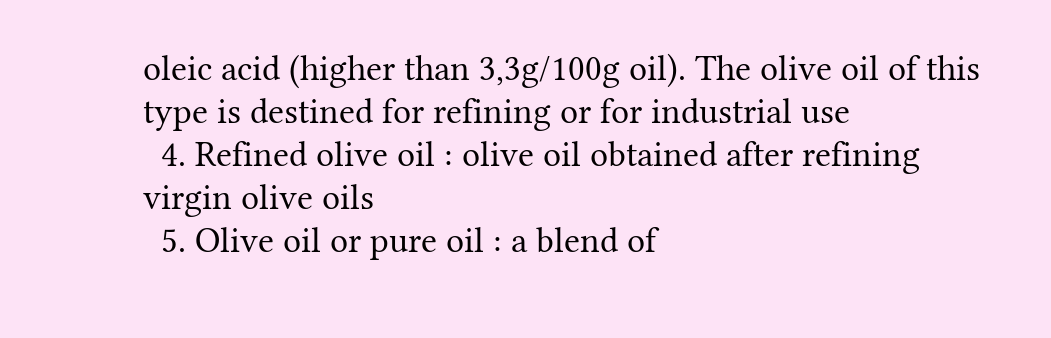oleic acid (higher than 3,3g/100g oil). The olive oil of this type is destined for refining or for industrial use
  4. Refined olive oil : olive oil obtained after refining virgin olive oils
  5. Olive oil or pure oil : a blend of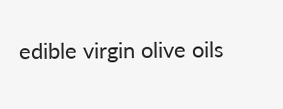edible virgin olive oils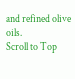and refined olive oils.
Scroll to Top